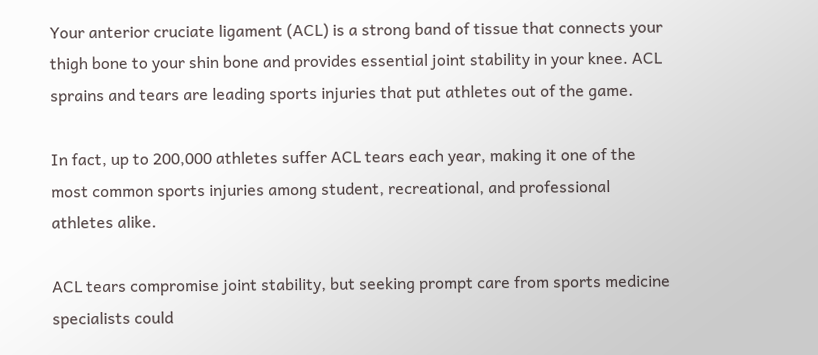Your anterior cruciate ligament (ACL) is a strong band of tissue that connects your thigh bone to your shin bone and provides essential joint stability in your knee. ACL sprains and tears are leading sports injuries that put athletes out of the game.

In fact, up to 200,000 athletes suffer ACL tears each year, making it one of the most common sports injuries among student, recreational, and professional athletes alike.

ACL tears compromise joint stability, but seeking prompt care from sports medicine specialists could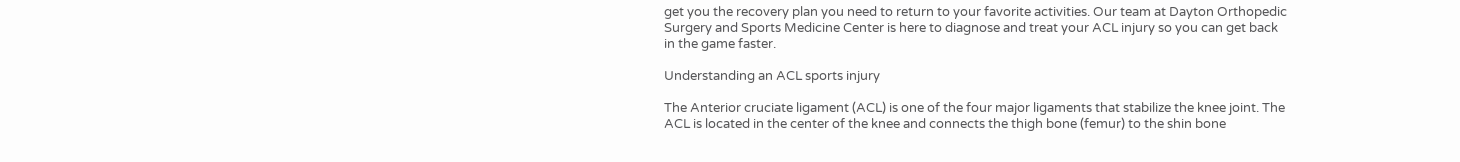get you the recovery plan you need to return to your favorite activities. Our team at Dayton Orthopedic Surgery and Sports Medicine Center is here to diagnose and treat your ACL injury so you can get back in the game faster.

Understanding an ACL sports injury

The Anterior cruciate ligament (ACL) is one of the four major ligaments that stabilize the knee joint. The ACL is located in the center of the knee and connects the thigh bone (femur) to the shin bone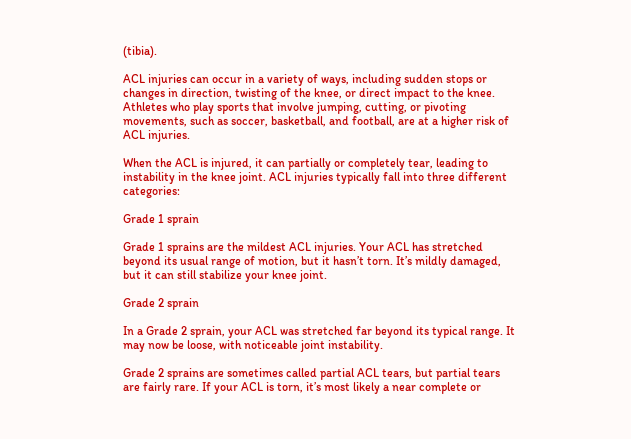(tibia).

ACL injuries can occur in a variety of ways, including sudden stops or changes in direction, twisting of the knee, or direct impact to the knee. Athletes who play sports that involve jumping, cutting, or pivoting movements, such as soccer, basketball, and football, are at a higher risk of ACL injuries.

When the ACL is injured, it can partially or completely tear, leading to instability in the knee joint. ACL injuries typically fall into three different categories:

Grade 1 sprain

Grade 1 sprains are the mildest ACL injuries. Your ACL has stretched beyond its usual range of motion, but it hasn’t torn. It’s mildly damaged, but it can still stabilize your knee joint.

Grade 2 sprain

In a Grade 2 sprain, your ACL was stretched far beyond its typical range. It may now be loose, with noticeable joint instability.

Grade 2 sprains are sometimes called partial ACL tears, but partial tears are fairly rare. If your ACL is torn, it’s most likely a near complete or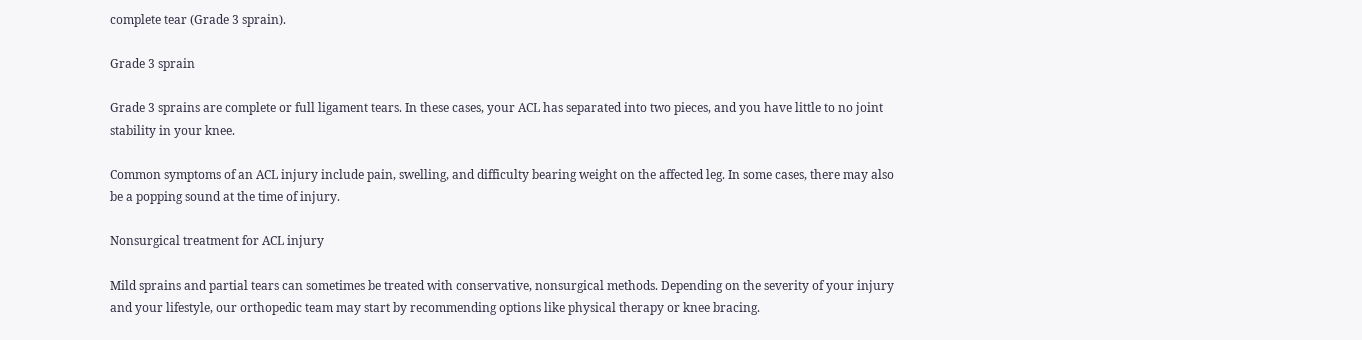complete tear (Grade 3 sprain).

Grade 3 sprain

Grade 3 sprains are complete or full ligament tears. In these cases, your ACL has separated into two pieces, and you have little to no joint stability in your knee.

Common symptoms of an ACL injury include pain, swelling, and difficulty bearing weight on the affected leg. In some cases, there may also be a popping sound at the time of injury.

Nonsurgical treatment for ACL injury

Mild sprains and partial tears can sometimes be treated with conservative, nonsurgical methods. Depending on the severity of your injury and your lifestyle, our orthopedic team may start by recommending options like physical therapy or knee bracing.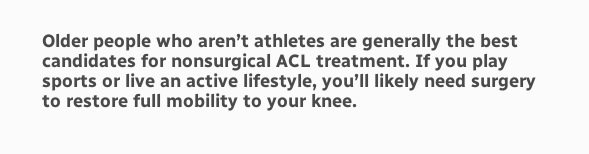Older people who aren’t athletes are generally the best candidates for nonsurgical ACL treatment. If you play sports or live an active lifestyle, you’ll likely need surgery to restore full mobility to your knee.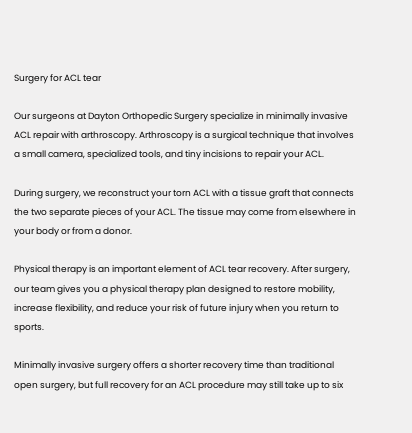Surgery for ACL tear

Our surgeons at Dayton Orthopedic Surgery specialize in minimally invasive ACL repair with arthroscopy. Arthroscopy is a surgical technique that involves a small camera, specialized tools, and tiny incisions to repair your ACL.

During surgery, we reconstruct your torn ACL with a tissue graft that connects the two separate pieces of your ACL. The tissue may come from elsewhere in your body or from a donor.

Physical therapy is an important element of ACL tear recovery. After surgery, our team gives you a physical therapy plan designed to restore mobility, increase flexibility, and reduce your risk of future injury when you return to sports.

Minimally invasive surgery offers a shorter recovery time than traditional open surgery, but full recovery for an ACL procedure may still take up to six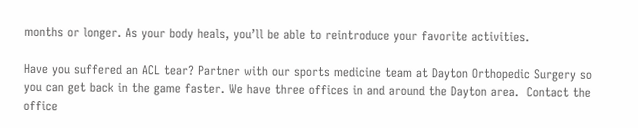months or longer. As your body heals, you’ll be able to reintroduce your favorite activities.

Have you suffered an ACL tear? Partner with our sports medicine team at Dayton Orthopedic Surgery so you can get back in the game faster. We have three offices in and around the Dayton area.  Contact the office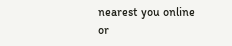nearest you online or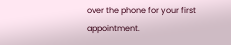over the phone for your first appointment.